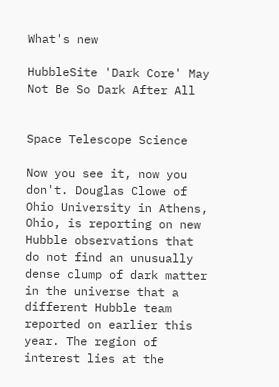What's new

HubbleSite 'Dark Core' May Not Be So Dark After All


Space Telescope Science

Now you see it, now you don't. Douglas Clowe of Ohio University in Athens, Ohio, is reporting on new Hubble observations that do not find an unusually dense clump of dark matter in the universe that a different Hubble team reported on earlier this year. The region of interest lies at the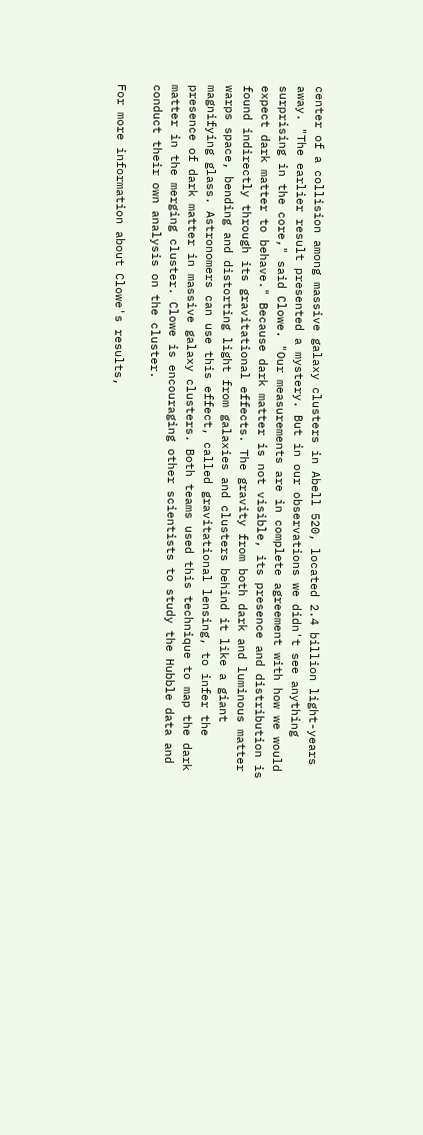center of a collision among massive galaxy clusters in Abell 520, located 2.4 billion light-years away. "The earlier result presented a mystery. But in our observations we didn't see anything surprising in the core," said Clowe. "Our measurements are in complete agreement with how we would expect dark matter to behave." Because dark matter is not visible, its presence and distribution is found indirectly through its gravitational effects. The gravity from both dark and luminous matter warps space, bending and distorting light from galaxies and clusters behind it like a giant magnifying glass. Astronomers can use this effect, called gravitational lensing, to infer the presence of dark matter in massive galaxy clusters. Both teams used this technique to map the dark matter in the merging cluster. Clowe is encouraging other scientists to study the Hubble data and conduct their own analysis on the cluster.

For more information about Clowe's results,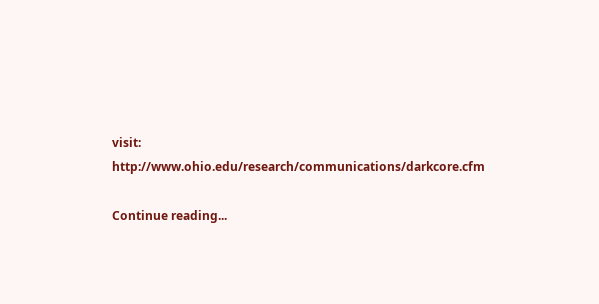visit: http://www.ohio.edu/research/communications/darkcore.cfm

Continue reading...